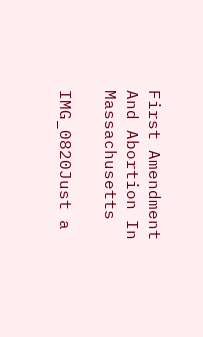First Amendment And Abortion In Massachusetts

IMG_0820Just a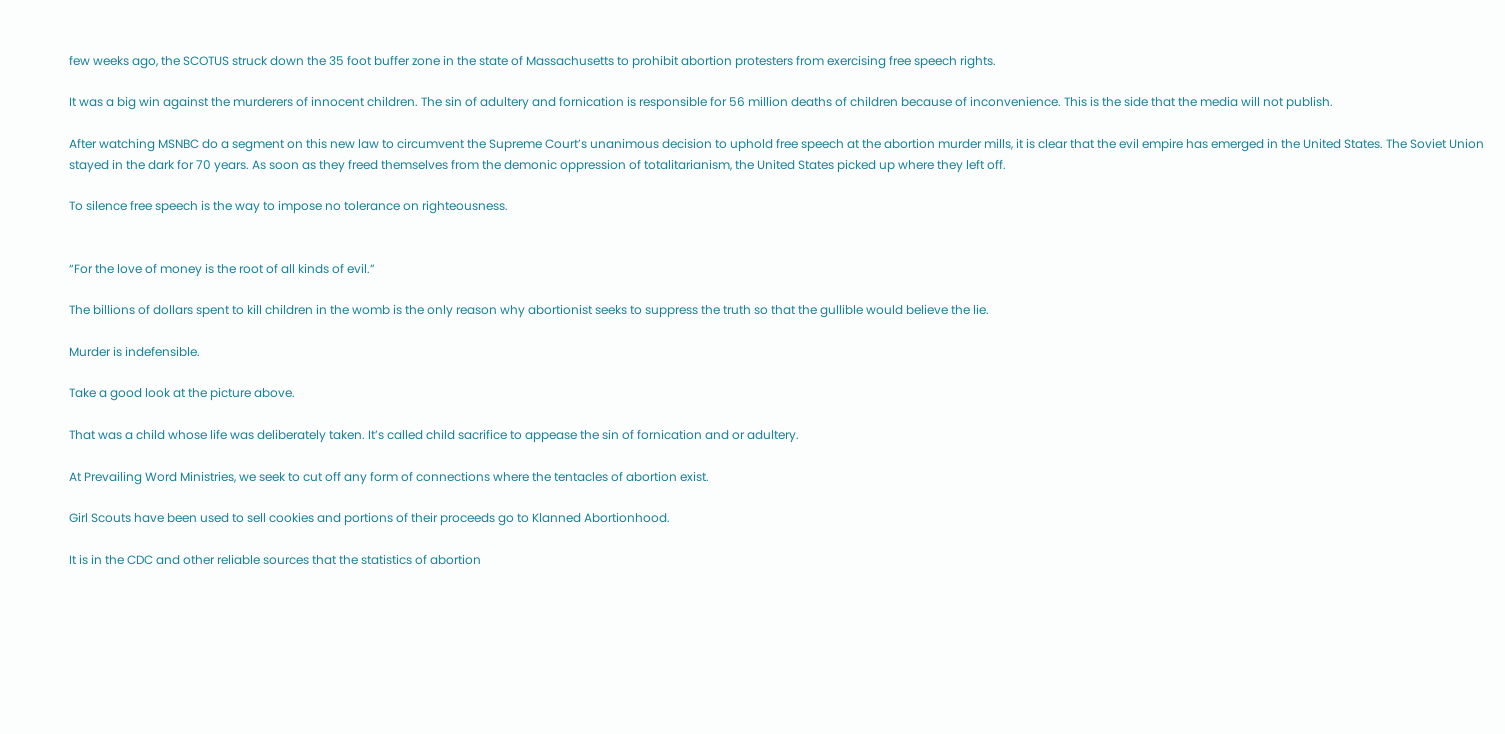few weeks ago, the SCOTUS struck down the 35 foot buffer zone in the state of Massachusetts to prohibit abortion protesters from exercising free speech rights.

It was a big win against the murderers of innocent children. The sin of adultery and fornication is responsible for 56 million deaths of children because of inconvenience. This is the side that the media will not publish.

After watching MSNBC do a segment on this new law to circumvent the Supreme Court’s unanimous decision to uphold free speech at the abortion murder mills, it is clear that the evil empire has emerged in the United States. The Soviet Union stayed in the dark for 70 years. As soon as they freed themselves from the demonic oppression of totalitarianism, the United States picked up where they left off.

To silence free speech is the way to impose no tolerance on righteousness.


“For the love of money is the root of all kinds of evil.”

The billions of dollars spent to kill children in the womb is the only reason why abortionist seeks to suppress the truth so that the gullible would believe the lie.

Murder is indefensible.

Take a good look at the picture above.

That was a child whose life was deliberately taken. It’s called child sacrifice to appease the sin of fornication and or adultery.

At Prevailing Word Ministries, we seek to cut off any form of connections where the tentacles of abortion exist.

Girl Scouts have been used to sell cookies and portions of their proceeds go to Klanned Abortionhood.

It is in the CDC and other reliable sources that the statistics of abortion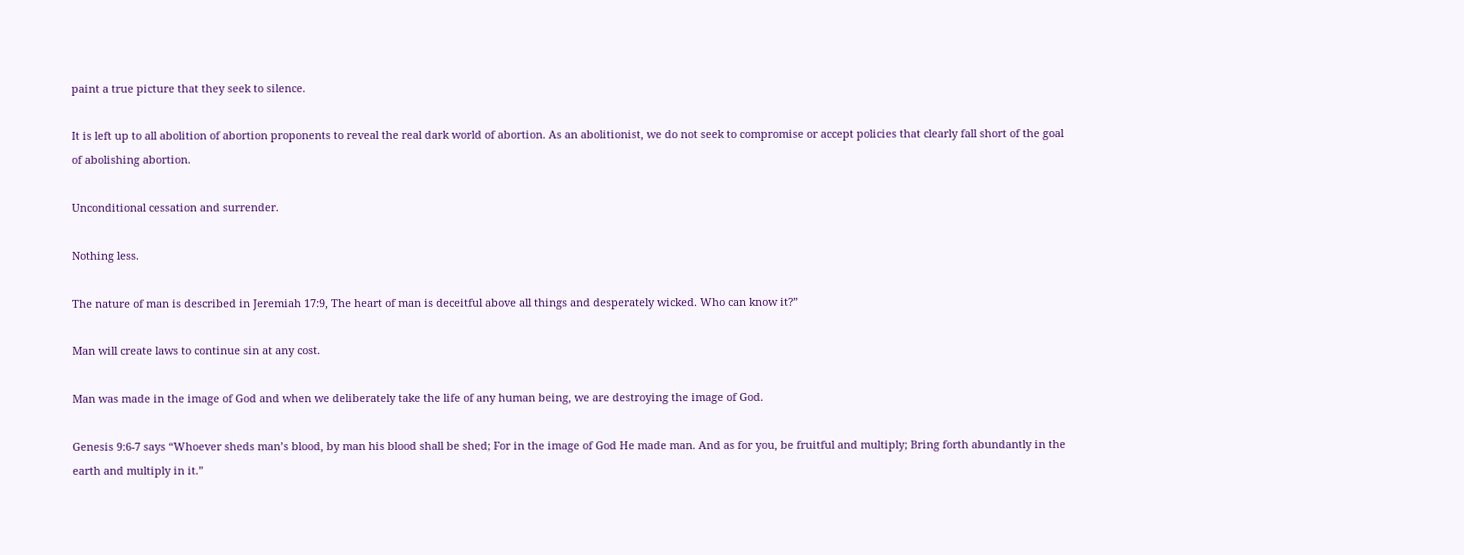paint a true picture that they seek to silence.

It is left up to all abolition of abortion proponents to reveal the real dark world of abortion. As an abolitionist, we do not seek to compromise or accept policies that clearly fall short of the goal of abolishing abortion.

Unconditional cessation and surrender.

Nothing less.

The nature of man is described in Jeremiah 17:9, The heart of man is deceitful above all things and desperately wicked. Who can know it?”

Man will create laws to continue sin at any cost.

Man was made in the image of God and when we deliberately take the life of any human being, we are destroying the image of God.

Genesis 9:6-7 says “Whoever sheds man’s blood, by man his blood shall be shed; For in the image of God He made man. And as for you, be fruitful and multiply; Bring forth abundantly in the earth and multiply in it.”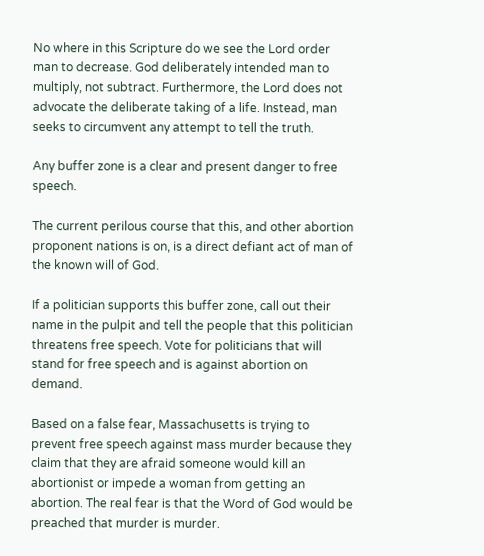No where in this Scripture do we see the Lord order man to decrease. God deliberately intended man to multiply, not subtract. Furthermore, the Lord does not advocate the deliberate taking of a life. Instead, man seeks to circumvent any attempt to tell the truth.

Any buffer zone is a clear and present danger to free speech.

The current perilous course that this, and other abortion proponent nations is on, is a direct defiant act of man of the known will of God.

If a politician supports this buffer zone, call out their name in the pulpit and tell the people that this politician threatens free speech. Vote for politicians that will stand for free speech and is against abortion on demand.

Based on a false fear, Massachusetts is trying to prevent free speech against mass murder because they claim that they are afraid someone would kill an abortionist or impede a woman from getting an abortion. The real fear is that the Word of God would be preached that murder is murder.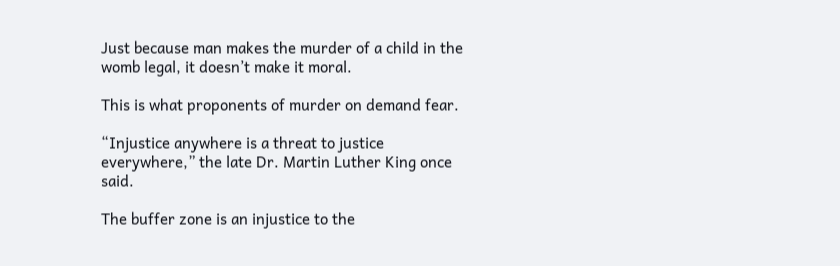Just because man makes the murder of a child in the womb legal, it doesn’t make it moral.

This is what proponents of murder on demand fear.

“Injustice anywhere is a threat to justice everywhere,” the late Dr. Martin Luther King once said.

The buffer zone is an injustice to the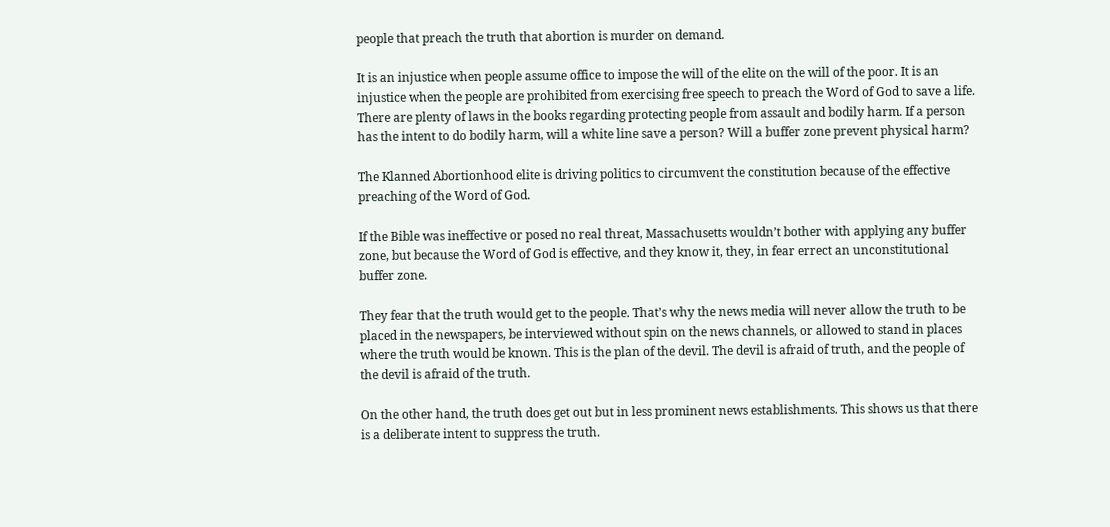people that preach the truth that abortion is murder on demand.

It is an injustice when people assume office to impose the will of the elite on the will of the poor. It is an injustice when the people are prohibited from exercising free speech to preach the Word of God to save a life. There are plenty of laws in the books regarding protecting people from assault and bodily harm. If a person has the intent to do bodily harm, will a white line save a person? Will a buffer zone prevent physical harm?

The Klanned Abortionhood elite is driving politics to circumvent the constitution because of the effective preaching of the Word of God.

If the Bible was ineffective or posed no real threat, Massachusetts wouldn’t bother with applying any buffer zone, but because the Word of God is effective, and they know it, they, in fear errect an unconstitutional buffer zone.

They fear that the truth would get to the people. That’s why the news media will never allow the truth to be placed in the newspapers, be interviewed without spin on the news channels, or allowed to stand in places where the truth would be known. This is the plan of the devil. The devil is afraid of truth, and the people of the devil is afraid of the truth.

On the other hand, the truth does get out but in less prominent news establishments. This shows us that there is a deliberate intent to suppress the truth.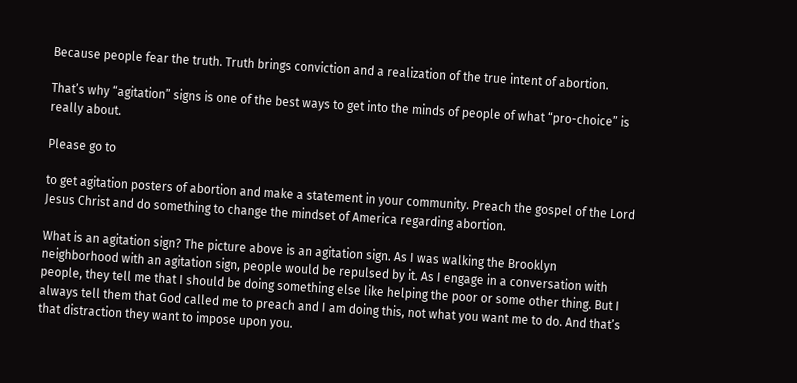Because people fear the truth. Truth brings conviction and a realization of the true intent of abortion.

That’s why “agitation” signs is one of the best ways to get into the minds of people of what “pro-choice” is really about.

Please go to

to get agitation posters of abortion and make a statement in your community. Preach the gospel of the Lord Jesus Christ and do something to change the mindset of America regarding abortion.

What is an agitation sign? The picture above is an agitation sign. As I was walking the Brooklyn neighborhood with an agitation sign, people would be repulsed by it. As I engage in a conversation with people, they tell me that I should be doing something else like helping the poor or some other thing. But I always tell them that God called me to preach and I am doing this, not what you want me to do. And that’s that distraction they want to impose upon you.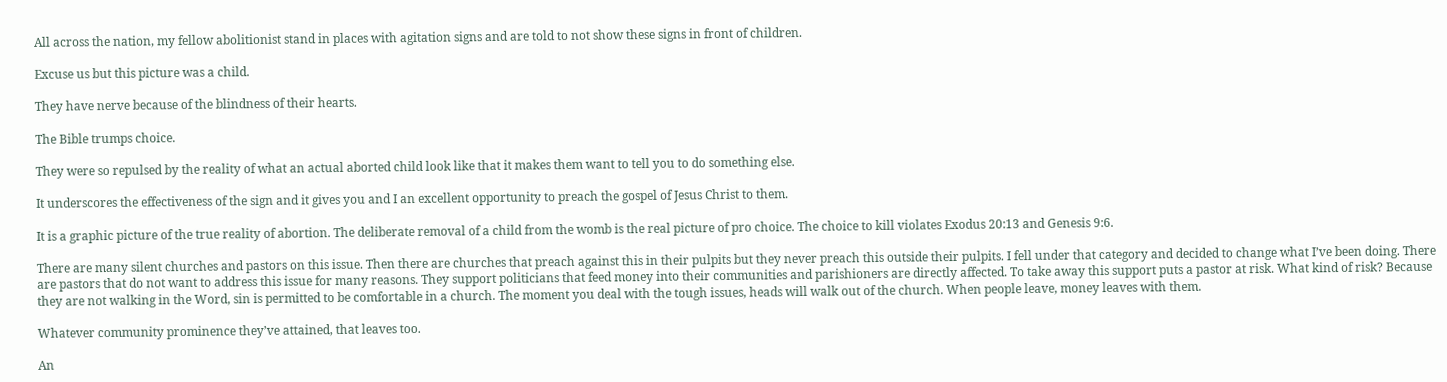All across the nation, my fellow abolitionist stand in places with agitation signs and are told to not show these signs in front of children.

Excuse us but this picture was a child.

They have nerve because of the blindness of their hearts.

The Bible trumps choice.

They were so repulsed by the reality of what an actual aborted child look like that it makes them want to tell you to do something else.

It underscores the effectiveness of the sign and it gives you and I an excellent opportunity to preach the gospel of Jesus Christ to them.

It is a graphic picture of the true reality of abortion. The deliberate removal of a child from the womb is the real picture of pro choice. The choice to kill violates Exodus 20:13 and Genesis 9:6.

There are many silent churches and pastors on this issue. Then there are churches that preach against this in their pulpits but they never preach this outside their pulpits. I fell under that category and decided to change what I’ve been doing. There are pastors that do not want to address this issue for many reasons. They support politicians that feed money into their communities and parishioners are directly affected. To take away this support puts a pastor at risk. What kind of risk? Because they are not walking in the Word, sin is permitted to be comfortable in a church. The moment you deal with the tough issues, heads will walk out of the church. When people leave, money leaves with them.

Whatever community prominence they’ve attained, that leaves too.

An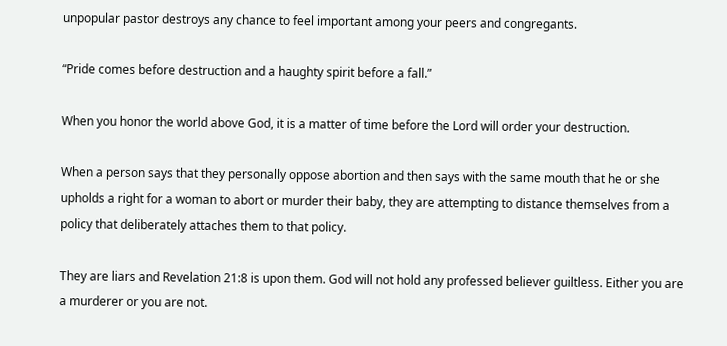unpopular pastor destroys any chance to feel important among your peers and congregants.

“Pride comes before destruction and a haughty spirit before a fall.”

When you honor the world above God, it is a matter of time before the Lord will order your destruction.

When a person says that they personally oppose abortion and then says with the same mouth that he or she upholds a right for a woman to abort or murder their baby, they are attempting to distance themselves from a policy that deliberately attaches them to that policy.

They are liars and Revelation 21:8 is upon them. God will not hold any professed believer guiltless. Either you are a murderer or you are not.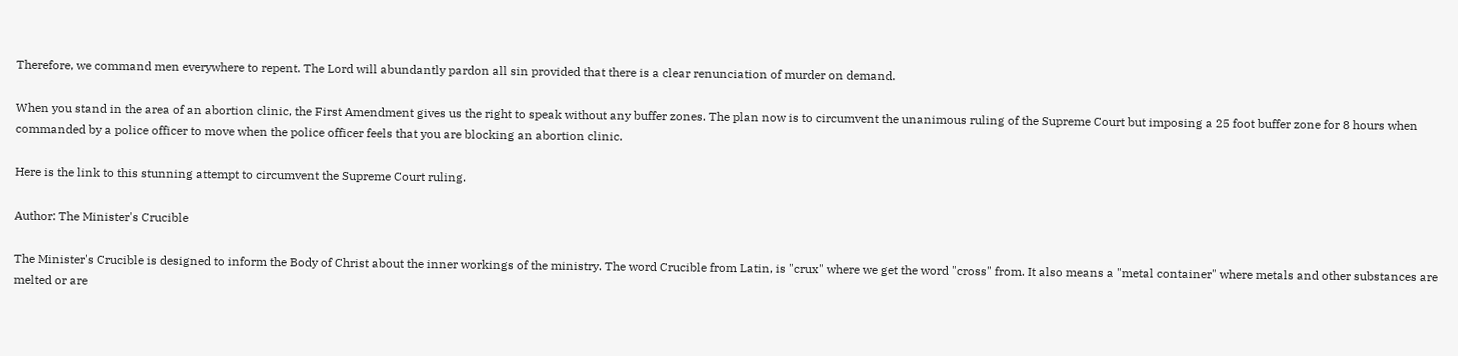Therefore, we command men everywhere to repent. The Lord will abundantly pardon all sin provided that there is a clear renunciation of murder on demand.

When you stand in the area of an abortion clinic, the First Amendment gives us the right to speak without any buffer zones. The plan now is to circumvent the unanimous ruling of the Supreme Court but imposing a 25 foot buffer zone for 8 hours when commanded by a police officer to move when the police officer feels that you are blocking an abortion clinic.

Here is the link to this stunning attempt to circumvent the Supreme Court ruling.

Author: The Minister's Crucible

The Minister's Crucible is designed to inform the Body of Christ about the inner workings of the ministry. The word Crucible from Latin, is "crux" where we get the word "cross" from. It also means a "metal container" where metals and other substances are melted or are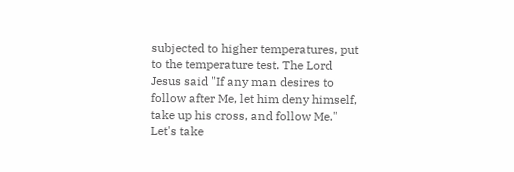subjected to higher temperatures, put to the temperature test. The Lord Jesus said "If any man desires to follow after Me, let him deny himself, take up his cross, and follow Me." Let's take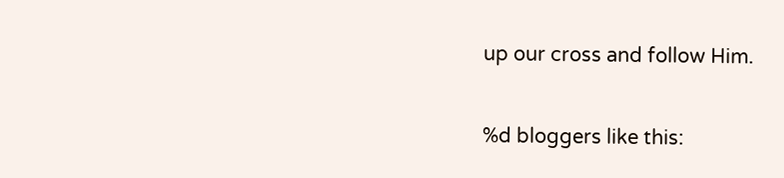up our cross and follow Him.

%d bloggers like this: